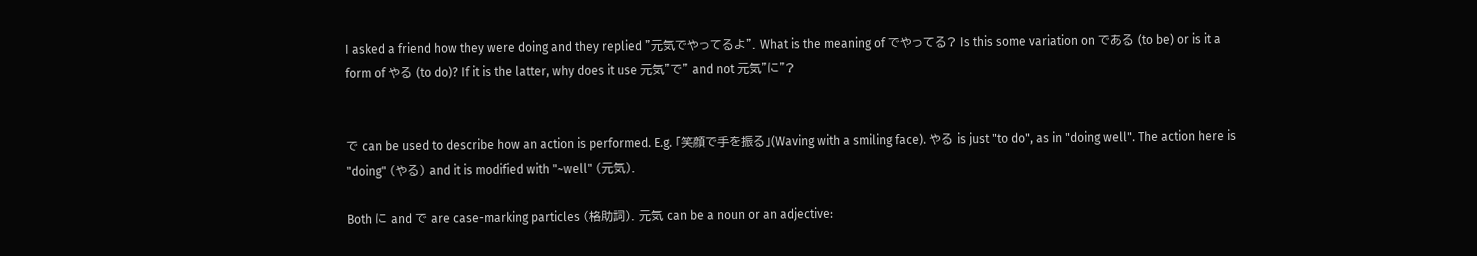I asked a friend how they were doing and they replied "元気でやってるよ". What is the meaning of でやってる? Is this some variation on である (to be) or is it a form of やる (to do)? If it is the latter, why does it use 元気"で" and not 元気"に"?


で can be used to describe how an action is performed. E.g. 「笑顔で手を振る」(Waving with a smiling face). やる is just "to do", as in "doing well". The action here is "doing" (やる) and it is modified with "~well" (元気).

Both に and で are case-marking particles (格助詞). 元気 can be a noun or an adjective: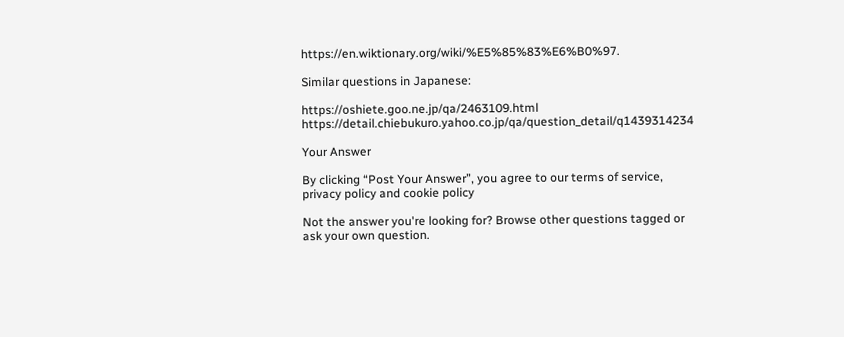https://en.wiktionary.org/wiki/%E5%85%83%E6%B0%97.

Similar questions in Japanese:

https://oshiete.goo.ne.jp/qa/2463109.html https://detail.chiebukuro.yahoo.co.jp/qa/question_detail/q1439314234

Your Answer

By clicking “Post Your Answer”, you agree to our terms of service, privacy policy and cookie policy

Not the answer you're looking for? Browse other questions tagged or ask your own question.